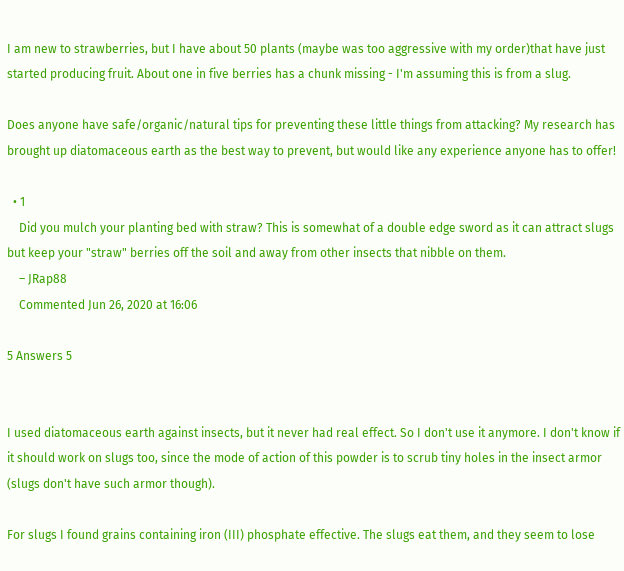I am new to strawberries, but I have about 50 plants (maybe was too aggressive with my order)that have just started producing fruit. About one in five berries has a chunk missing - I'm assuming this is from a slug.

Does anyone have safe/organic/natural tips for preventing these little things from attacking? My research has brought up diatomaceous earth as the best way to prevent, but would like any experience anyone has to offer!

  • 1
    Did you mulch your planting bed with straw? This is somewhat of a double edge sword as it can attract slugs but keep your "straw" berries off the soil and away from other insects that nibble on them.
    – JRap88
    Commented Jun 26, 2020 at 16:06

5 Answers 5


I used diatomaceous earth against insects, but it never had real effect. So I don't use it anymore. I don't know if it should work on slugs too, since the mode of action of this powder is to scrub tiny holes in the insect armor (slugs don't have such armor though).

For slugs I found grains containing iron (III) phosphate effective. The slugs eat them, and they seem to lose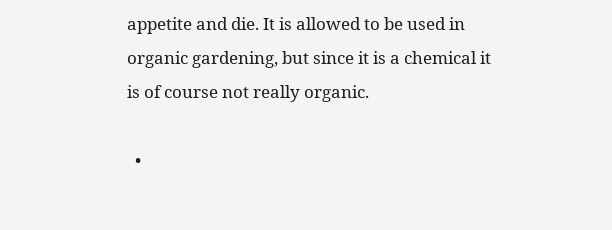appetite and die. It is allowed to be used in organic gardening, but since it is a chemical it is of course not really organic.

  •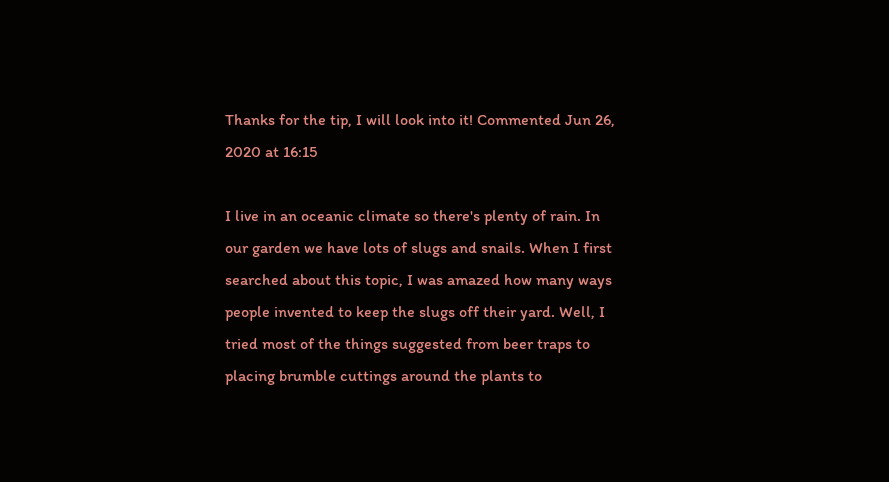Thanks for the tip, I will look into it! Commented Jun 26, 2020 at 16:15

I live in an oceanic climate so there's plenty of rain. In our garden we have lots of slugs and snails. When I first searched about this topic, I was amazed how many ways people invented to keep the slugs off their yard. Well, I tried most of the things suggested from beer traps to placing brumble cuttings around the plants to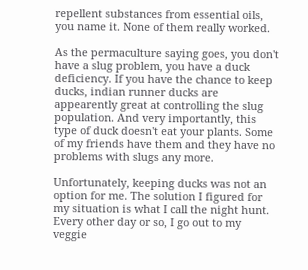repellent substances from essential oils, you name it. None of them really worked.

As the permaculture saying goes, you don't have a slug problem, you have a duck deficiency. If you have the chance to keep ducks, indian runner ducks are appearently great at controlling the slug population. And very importantly, this type of duck doesn't eat your plants. Some of my friends have them and they have no problems with slugs any more.

Unfortunately, keeping ducks was not an option for me. The solution I figured for my situation is what I call the night hunt. Every other day or so, I go out to my veggie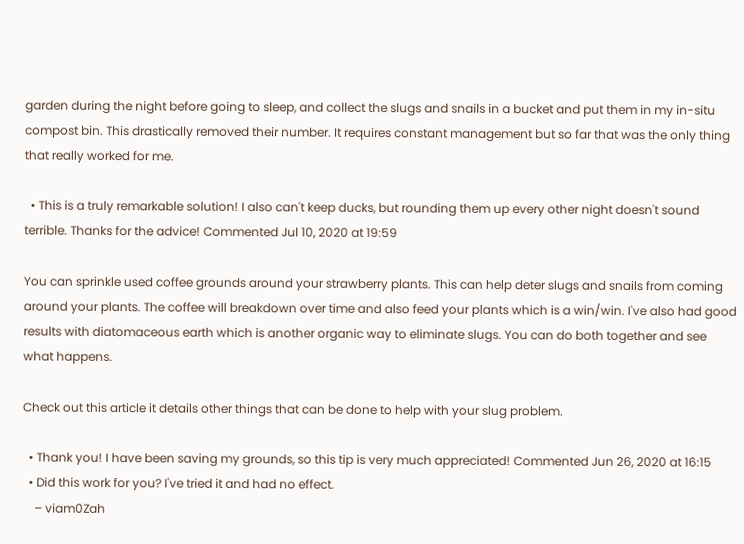garden during the night before going to sleep, and collect the slugs and snails in a bucket and put them in my in-situ compost bin. This drastically removed their number. It requires constant management but so far that was the only thing that really worked for me.

  • This is a truly remarkable solution! I also can't keep ducks, but rounding them up every other night doesn't sound terrible. Thanks for the advice! Commented Jul 10, 2020 at 19:59

You can sprinkle used coffee grounds around your strawberry plants. This can help deter slugs and snails from coming around your plants. The coffee will breakdown over time and also feed your plants which is a win/win. I've also had good results with diatomaceous earth which is another organic way to eliminate slugs. You can do both together and see what happens.

Check out this article it details other things that can be done to help with your slug problem.

  • Thank you! I have been saving my grounds, so this tip is very much appreciated! Commented Jun 26, 2020 at 16:15
  • Did this work for you? I've tried it and had no effect.
    – viam0Zah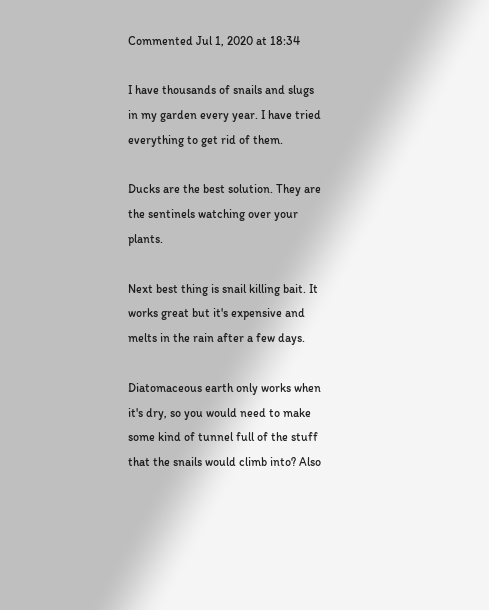Commented Jul 1, 2020 at 18:34

I have thousands of snails and slugs in my garden every year. I have tried everything to get rid of them.

Ducks are the best solution. They are the sentinels watching over your plants.

Next best thing is snail killing bait. It works great but it's expensive and melts in the rain after a few days.

Diatomaceous earth only works when it's dry, so you would need to make some kind of tunnel full of the stuff that the snails would climb into? Also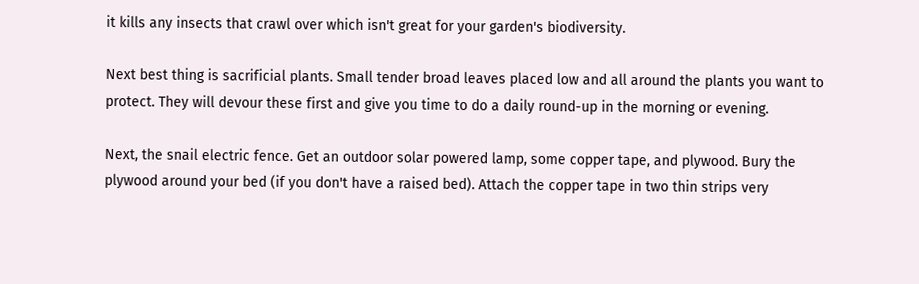it kills any insects that crawl over which isn't great for your garden's biodiversity.

Next best thing is sacrificial plants. Small tender broad leaves placed low and all around the plants you want to protect. They will devour these first and give you time to do a daily round-up in the morning or evening.

Next, the snail electric fence. Get an outdoor solar powered lamp, some copper tape, and plywood. Bury the plywood around your bed (if you don't have a raised bed). Attach the copper tape in two thin strips very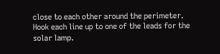close to each other around the perimeter. Hook each line up to one of the leads for the solar lamp.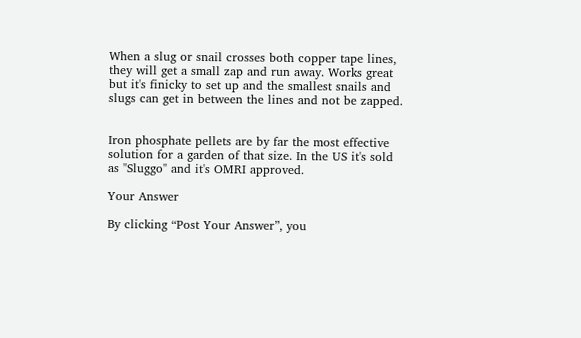When a slug or snail crosses both copper tape lines, they will get a small zap and run away. Works great but it's finicky to set up and the smallest snails and slugs can get in between the lines and not be zapped.


Iron phosphate pellets are by far the most effective solution for a garden of that size. In the US it's sold as "Sluggo" and it's OMRI approved.

Your Answer

By clicking “Post Your Answer”, you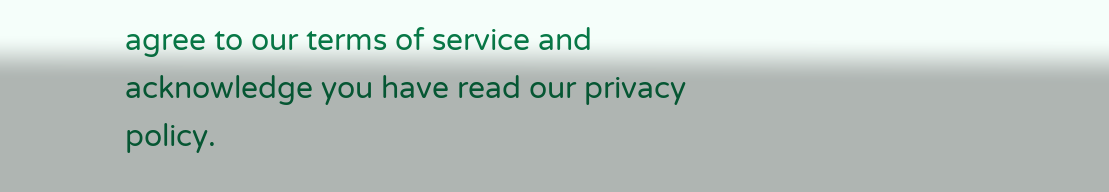agree to our terms of service and acknowledge you have read our privacy policy.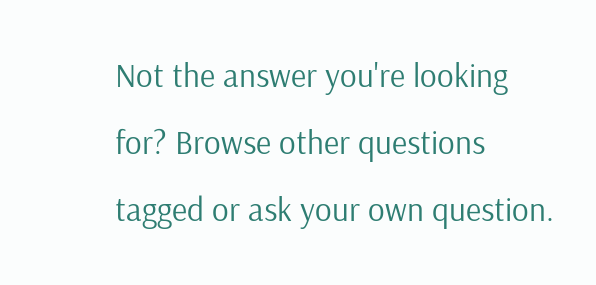Not the answer you're looking for? Browse other questions tagged or ask your own question.